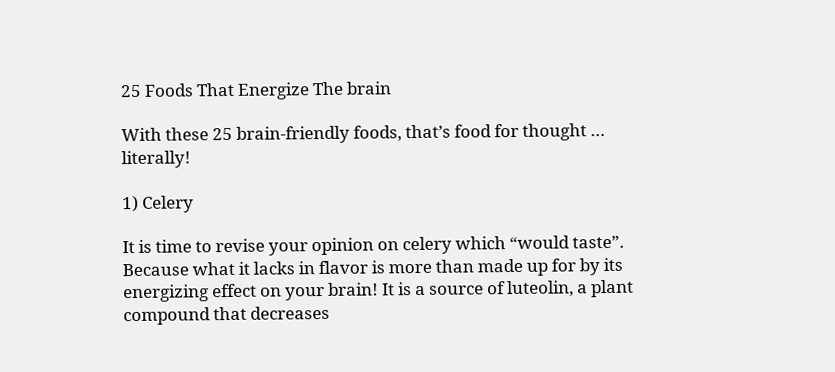25 Foods That Energize The brain

With these 25 brain-friendly foods, that’s food for thought … literally!

1) Celery

It is time to revise your opinion on celery which “would taste”. Because what it lacks in flavor is more than made up for by its energizing effect on your brain! It is a source of luteolin, a plant compound that decreases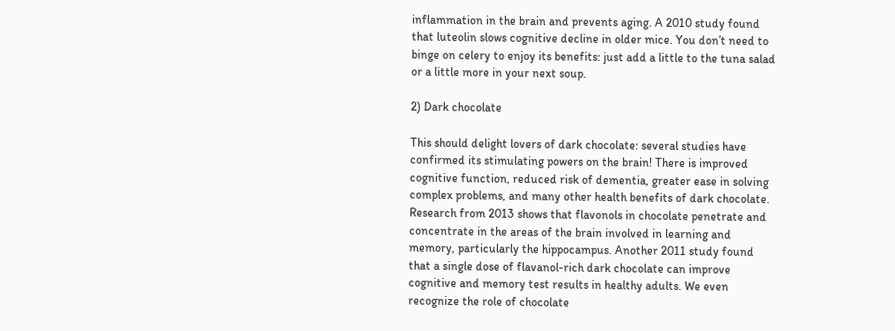inflammation in the brain and prevents aging. A 2010 study found that luteolin slows cognitive decline in older mice. You don’t need to binge on celery to enjoy its benefits: just add a little to the tuna salad or a little more in your next soup.

2) Dark chocolate

This should delight lovers of dark chocolate: several studies have confirmed its stimulating powers on the brain! There is improved cognitive function, reduced risk of dementia, greater ease in solving complex problems, and many other health benefits of dark chocolate. Research from 2013 shows that flavonols in chocolate penetrate and concentrate in the areas of the brain involved in learning and memory, particularly the hippocampus. Another 2011 study found that a single dose of flavanol-rich dark chocolate can improve cognitive and memory test results in healthy adults. We even recognize the role of chocolate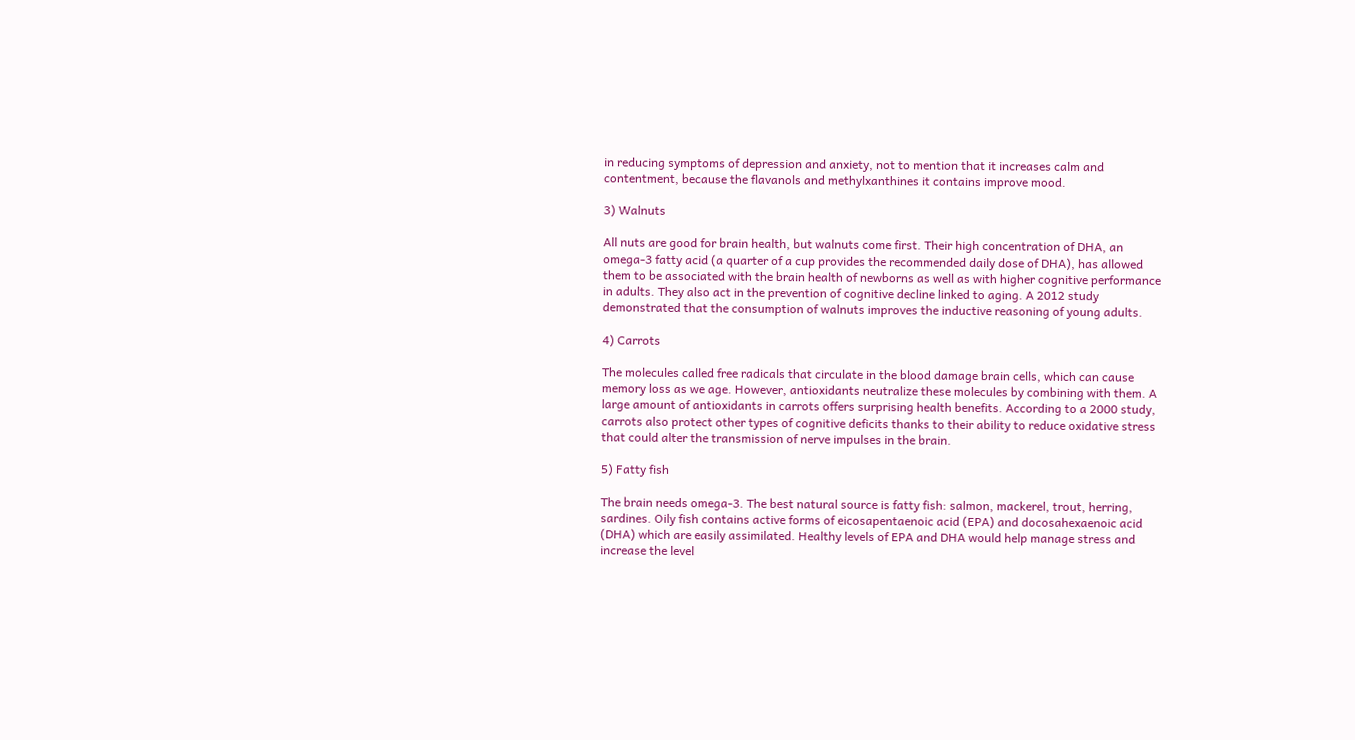in reducing symptoms of depression and anxiety, not to mention that it increases calm and contentment, because the flavanols and methylxanthines it contains improve mood.

3) Walnuts

All nuts are good for brain health, but walnuts come first. Their high concentration of DHA, an omega-3 fatty acid (a quarter of a cup provides the recommended daily dose of DHA), has allowed them to be associated with the brain health of newborns as well as with higher cognitive performance in adults. They also act in the prevention of cognitive decline linked to aging. A 2012 study demonstrated that the consumption of walnuts improves the inductive reasoning of young adults.

4) Carrots

The molecules called free radicals that circulate in the blood damage brain cells, which can cause memory loss as we age. However, antioxidants neutralize these molecules by combining with them. A large amount of antioxidants in carrots offers surprising health benefits. According to a 2000 study, carrots also protect other types of cognitive deficits thanks to their ability to reduce oxidative stress that could alter the transmission of nerve impulses in the brain.

5) Fatty fish

The brain needs omega-3. The best natural source is fatty fish: salmon, mackerel, trout, herring, sardines. Oily fish contains active forms of eicosapentaenoic acid (EPA) and docosahexaenoic acid (DHA) which are easily assimilated. Healthy levels of EPA and DHA would help manage stress and increase the level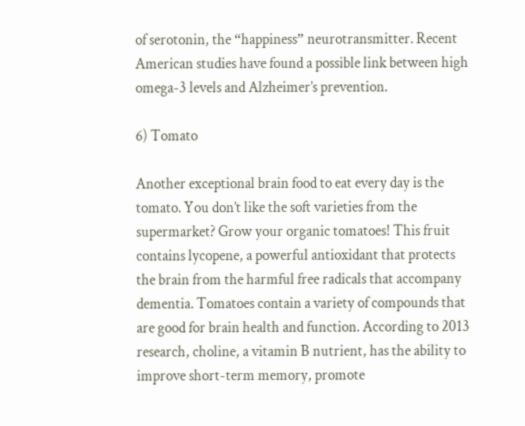of serotonin, the “happiness” neurotransmitter. Recent American studies have found a possible link between high omega-3 levels and Alzheimer’s prevention.

6) Tomato

Another exceptional brain food to eat every day is the tomato. You don’t like the soft varieties from the supermarket? Grow your organic tomatoes! This fruit contains lycopene, a powerful antioxidant that protects the brain from the harmful free radicals that accompany dementia. Tomatoes contain a variety of compounds that are good for brain health and function. According to 2013 research, choline, a vitamin B nutrient, has the ability to improve short-term memory, promote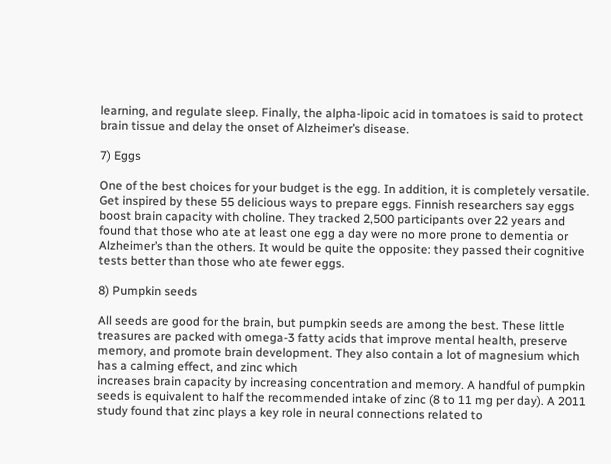learning, and regulate sleep. Finally, the alpha-lipoic acid in tomatoes is said to protect brain tissue and delay the onset of Alzheimer’s disease.

7) Eggs

One of the best choices for your budget is the egg. In addition, it is completely versatile. Get inspired by these 55 delicious ways to prepare eggs. Finnish researchers say eggs boost brain capacity with choline. They tracked 2,500 participants over 22 years and found that those who ate at least one egg a day were no more prone to dementia or Alzheimer’s than the others. It would be quite the opposite: they passed their cognitive tests better than those who ate fewer eggs.

8) Pumpkin seeds

All seeds are good for the brain, but pumpkin seeds are among the best. These little treasures are packed with omega-3 fatty acids that improve mental health, preserve memory, and promote brain development. They also contain a lot of magnesium which has a calming effect, and zinc which
increases brain capacity by increasing concentration and memory. A handful of pumpkin seeds is equivalent to half the recommended intake of zinc (8 to 11 mg per day). A 2011 study found that zinc plays a key role in neural connections related to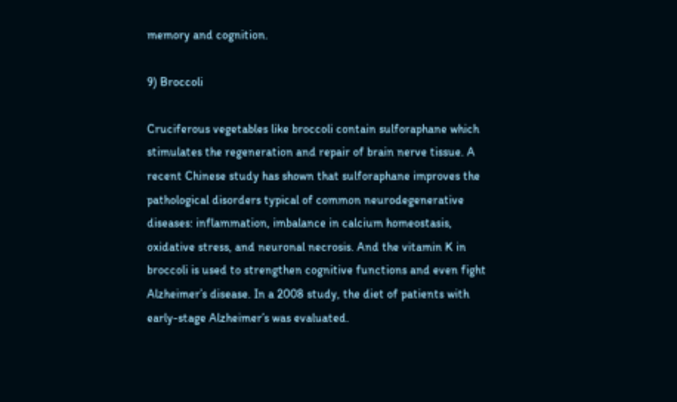memory and cognition.

9) Broccoli

Cruciferous vegetables like broccoli contain sulforaphane which stimulates the regeneration and repair of brain nerve tissue. A recent Chinese study has shown that sulforaphane improves the pathological disorders typical of common neurodegenerative diseases: inflammation, imbalance in calcium homeostasis, oxidative stress, and neuronal necrosis. And the vitamin K in broccoli is used to strengthen cognitive functions and even fight Alzheimer’s disease. In a 2008 study, the diet of patients with early-stage Alzheimer’s was evaluated.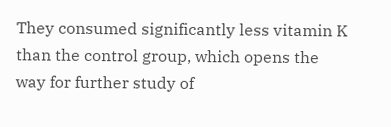They consumed significantly less vitamin K than the control group, which opens the way for further study of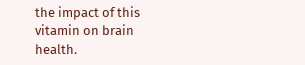the impact of this vitamin on brain health.